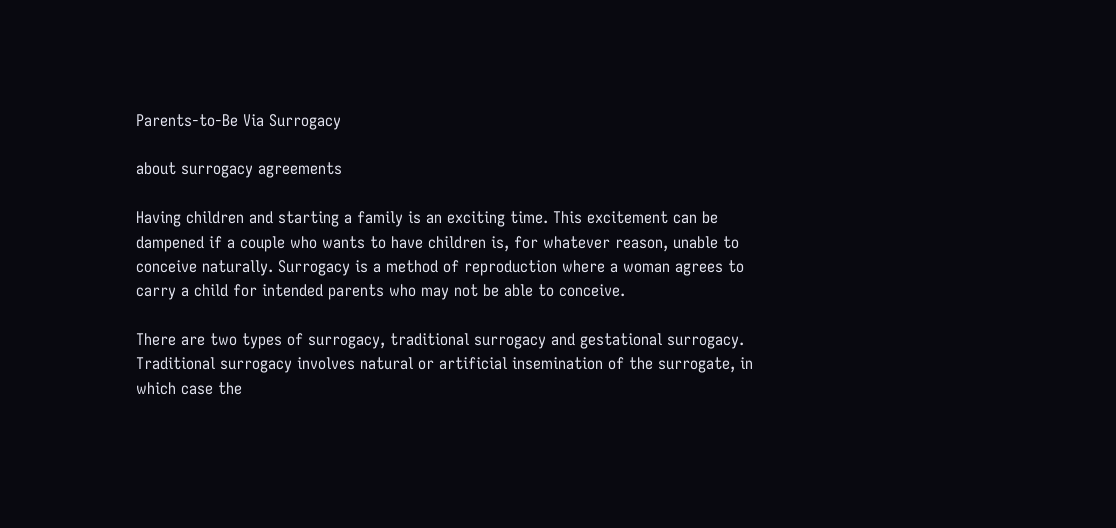Parents-to-Be Via Surrogacy

about surrogacy agreements

Having children and starting a family is an exciting time. This excitement can be dampened if a couple who wants to have children is, for whatever reason, unable to conceive naturally. Surrogacy is a method of reproduction where a woman agrees to carry a child for intended parents who may not be able to conceive.

There are two types of surrogacy, traditional surrogacy and gestational surrogacy. Traditional surrogacy involves natural or artificial insemination of the surrogate, in which case the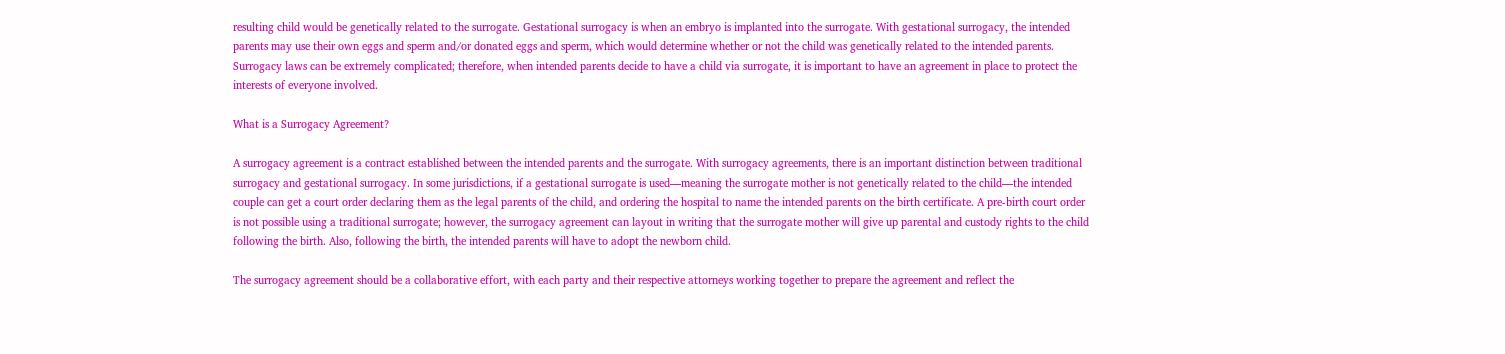resulting child would be genetically related to the surrogate. Gestational surrogacy is when an embryo is implanted into the surrogate. With gestational surrogacy, the intended parents may use their own eggs and sperm and/or donated eggs and sperm, which would determine whether or not the child was genetically related to the intended parents. Surrogacy laws can be extremely complicated; therefore, when intended parents decide to have a child via surrogate, it is important to have an agreement in place to protect the interests of everyone involved.

What is a Surrogacy Agreement?

A surrogacy agreement is a contract established between the intended parents and the surrogate. With surrogacy agreements, there is an important distinction between traditional surrogacy and gestational surrogacy. In some jurisdictions, if a gestational surrogate is used—meaning the surrogate mother is not genetically related to the child—the intended couple can get a court order declaring them as the legal parents of the child, and ordering the hospital to name the intended parents on the birth certificate. A pre-birth court order is not possible using a traditional surrogate; however, the surrogacy agreement can layout in writing that the surrogate mother will give up parental and custody rights to the child following the birth. Also, following the birth, the intended parents will have to adopt the newborn child.

The surrogacy agreement should be a collaborative effort, with each party and their respective attorneys working together to prepare the agreement and reflect the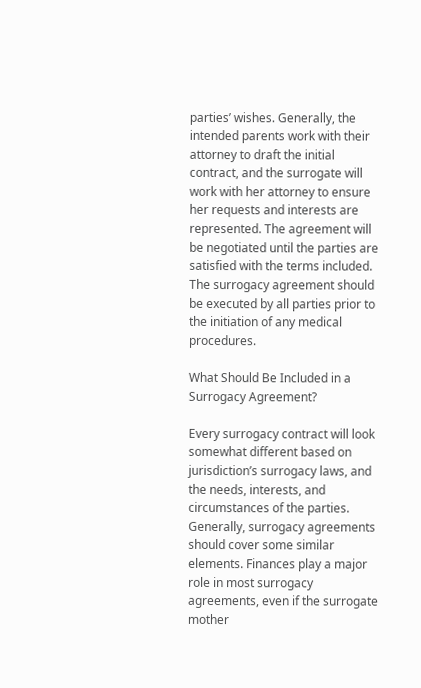parties’ wishes. Generally, the intended parents work with their attorney to draft the initial contract, and the surrogate will work with her attorney to ensure her requests and interests are represented. The agreement will be negotiated until the parties are satisfied with the terms included. The surrogacy agreement should be executed by all parties prior to the initiation of any medical procedures.

What Should Be Included in a Surrogacy Agreement?

Every surrogacy contract will look somewhat different based on jurisdiction’s surrogacy laws, and the needs, interests, and circumstances of the parties. Generally, surrogacy agreements should cover some similar elements. Finances play a major role in most surrogacy agreements, even if the surrogate mother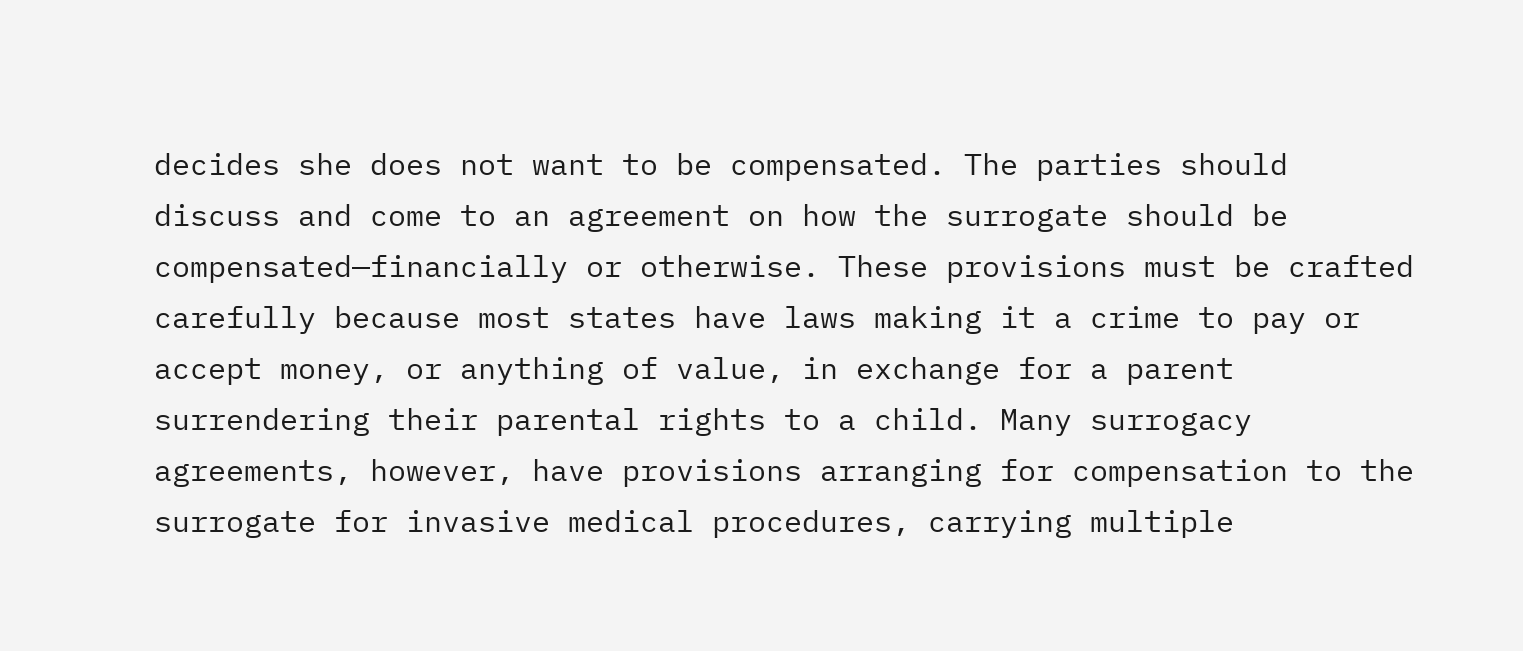decides she does not want to be compensated. The parties should discuss and come to an agreement on how the surrogate should be compensated—financially or otherwise. These provisions must be crafted carefully because most states have laws making it a crime to pay or accept money, or anything of value, in exchange for a parent surrendering their parental rights to a child. Many surrogacy agreements, however, have provisions arranging for compensation to the surrogate for invasive medical procedures, carrying multiple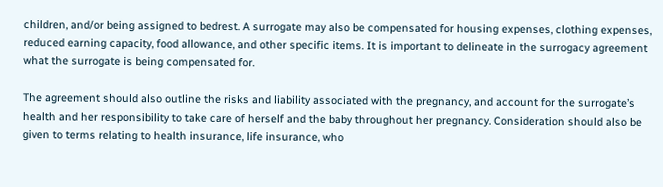children, and/or being assigned to bedrest. A surrogate may also be compensated for housing expenses, clothing expenses, reduced earning capacity, food allowance, and other specific items. It is important to delineate in the surrogacy agreement what the surrogate is being compensated for.

The agreement should also outline the risks and liability associated with the pregnancy, and account for the surrogate’s health and her responsibility to take care of herself and the baby throughout her pregnancy. Consideration should also be given to terms relating to health insurance, life insurance, who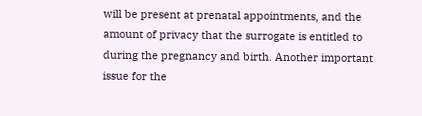will be present at prenatal appointments, and the amount of privacy that the surrogate is entitled to during the pregnancy and birth. Another important issue for the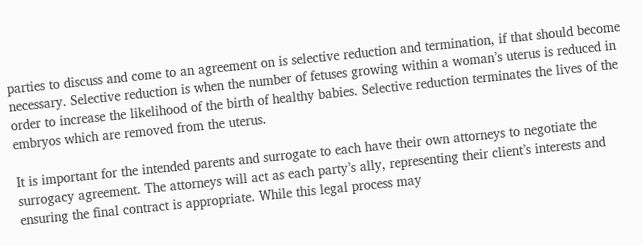parties to discuss and come to an agreement on is selective reduction and termination, if that should become necessary. Selective reduction is when the number of fetuses growing within a woman’s uterus is reduced in order to increase the likelihood of the birth of healthy babies. Selective reduction terminates the lives of the embryos which are removed from the uterus.

It is important for the intended parents and surrogate to each have their own attorneys to negotiate the surrogacy agreement. The attorneys will act as each party’s ally, representing their client’s interests and ensuring the final contract is appropriate. While this legal process may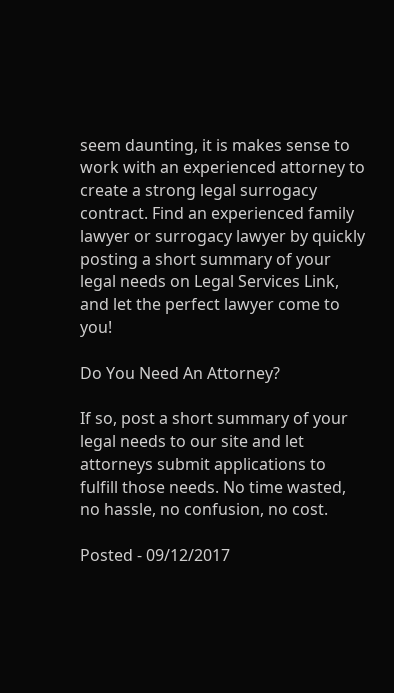seem daunting, it is makes sense to work with an experienced attorney to create a strong legal surrogacy contract. Find an experienced family lawyer or surrogacy lawyer by quickly posting a short summary of your legal needs on Legal Services Link, and let the perfect lawyer come to you!

Do You Need An Attorney?

If so, post a short summary of your legal needs to our site and let attorneys submit applications to fulfill those needs. No time wasted, no hassle, no confusion, no cost.

Posted - 09/12/2017